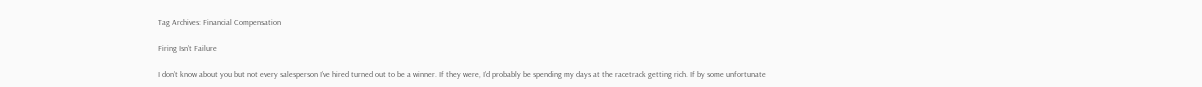Tag Archives: Financial Compensation

Firing Isn’t Failure

I don’t know about you but not every salesperson I’ve hired turned out to be a winner. If they were, I’d probably be spending my days at the racetrack getting rich. If by some unfortunate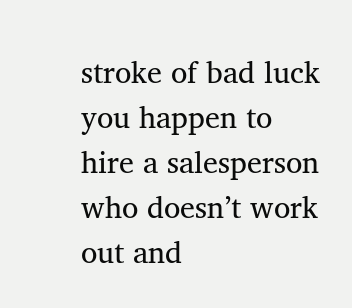stroke of bad luck you happen to hire a salesperson who doesn’t work out and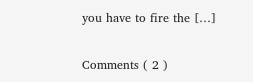you have to fire the […]

Comments ( 2 )